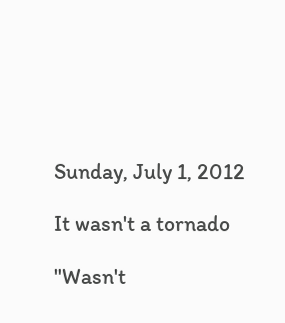Sunday, July 1, 2012

It wasn't a tornado

"Wasn't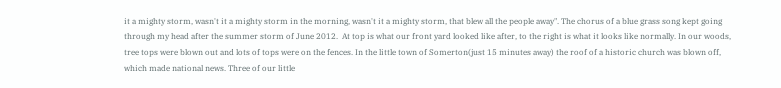it a mighty storm, wasn't it a mighty storm in the morning, wasn't it a mighty storm, that blew all the people away". The chorus of a blue grass song kept going through my head after the summer storm of June 2012.  At top is what our front yard looked like after, to the right is what it looks like normally. In our woods, tree tops were blown out and lots of tops were on the fences. In the little town of Somerton(just 15 minutes away) the roof of a historic church was blown off, which made national news. Three of our little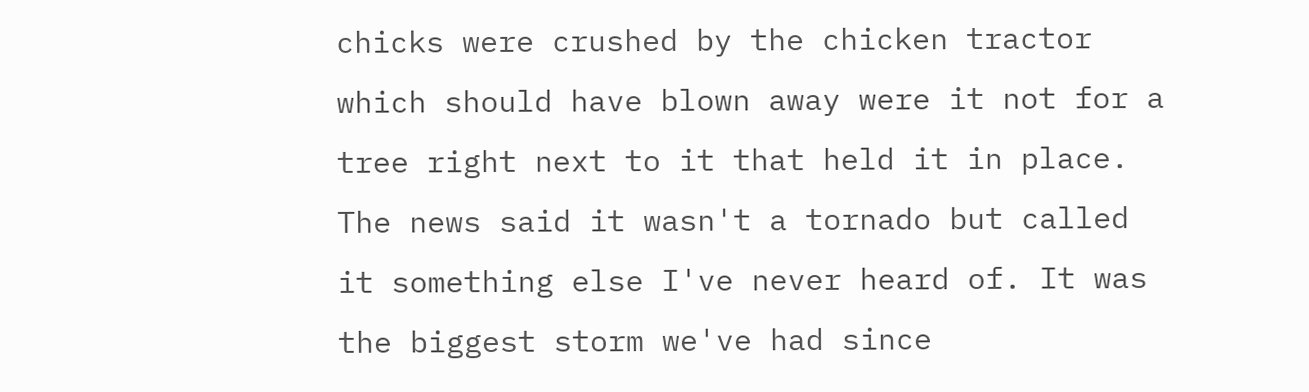chicks were crushed by the chicken tractor which should have blown away were it not for a tree right next to it that held it in place. The news said it wasn't a tornado but called it something else I've never heard of. It was the biggest storm we've had since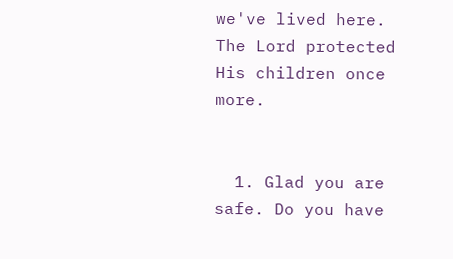we've lived here.  The Lord protected His children once more.


  1. Glad you are safe. Do you have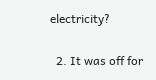electricity?

  2. It was off for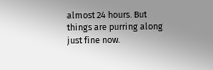almost 24 hours. But things are purring along just fine now.